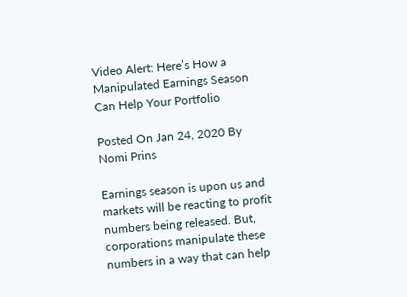Video Alert: Here’s How a Manipulated Earnings Season Can Help Your Portfolio

Posted On Jan 24, 2020 By Nomi Prins

Earnings season is upon us and markets will be reacting to profit numbers being released. But, corporations manipulate these numbers in a way that can help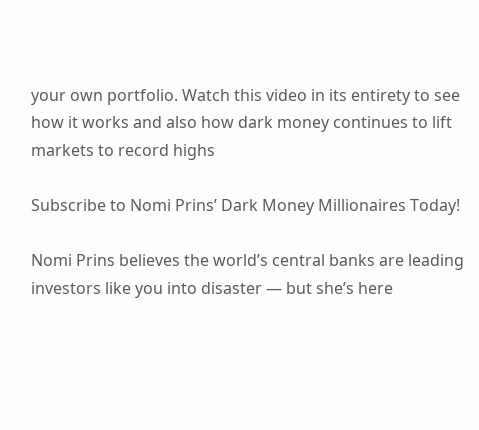your own portfolio. Watch this video in its entirety to see how it works and also how dark money continues to lift markets to record highs

Subscribe to Nomi Prins’ Dark Money Millionaires Today!

Nomi Prins believes the world’s central banks are leading investors like you into disaster — but she’s here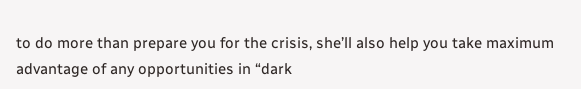to do more than prepare you for the crisis, she’ll also help you take maximum advantage of any opportunities in “dark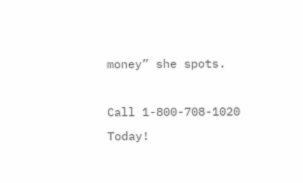money” she spots.

Call 1-800-708-1020 Today!